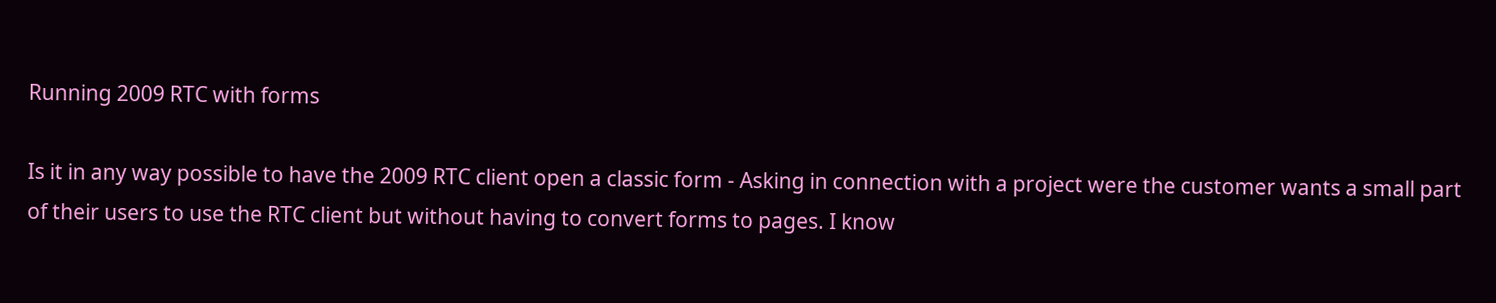Running 2009 RTC with forms

Is it in any way possible to have the 2009 RTC client open a classic form - Asking in connection with a project were the customer wants a small part of their users to use the RTC client but without having to convert forms to pages. I know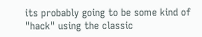its probably going to be some kind of "hack" using the classic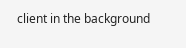client in the background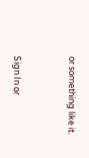or something like it.




Sign In or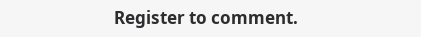Register to comment.